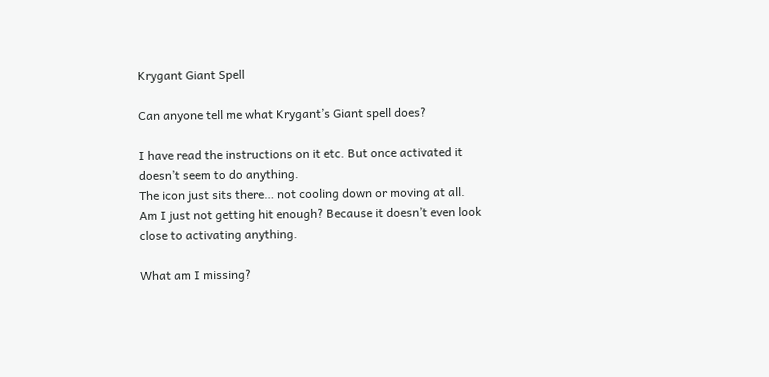Krygant Giant Spell

Can anyone tell me what Krygant’s Giant spell does?

I have read the instructions on it etc. But once activated it doesn’t seem to do anything.
The icon just sits there… not cooling down or moving at all.
Am I just not getting hit enough? Because it doesn’t even look close to activating anything.

What am I missing?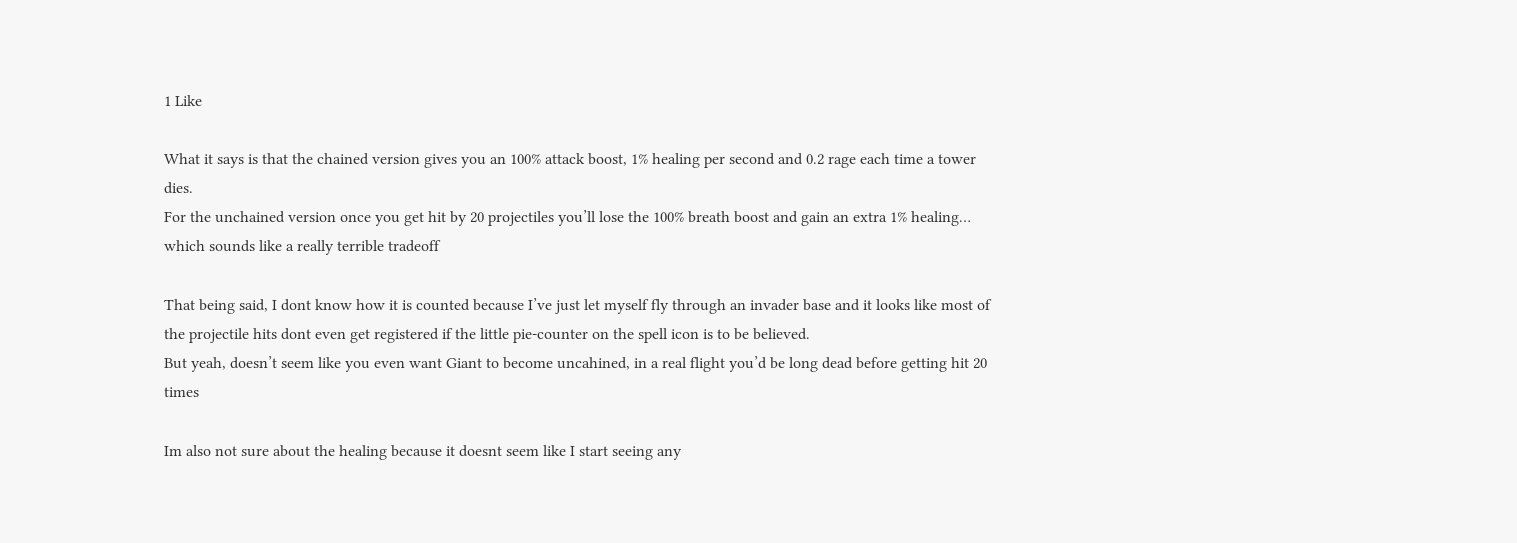1 Like

What it says is that the chained version gives you an 100% attack boost, 1% healing per second and 0.2 rage each time a tower dies.
For the unchained version once you get hit by 20 projectiles you’ll lose the 100% breath boost and gain an extra 1% healing… which sounds like a really terrible tradeoff

That being said, I dont know how it is counted because I’ve just let myself fly through an invader base and it looks like most of the projectile hits dont even get registered if the little pie-counter on the spell icon is to be believed.
But yeah, doesn’t seem like you even want Giant to become uncahined, in a real flight you’d be long dead before getting hit 20 times

Im also not sure about the healing because it doesnt seem like I start seeing any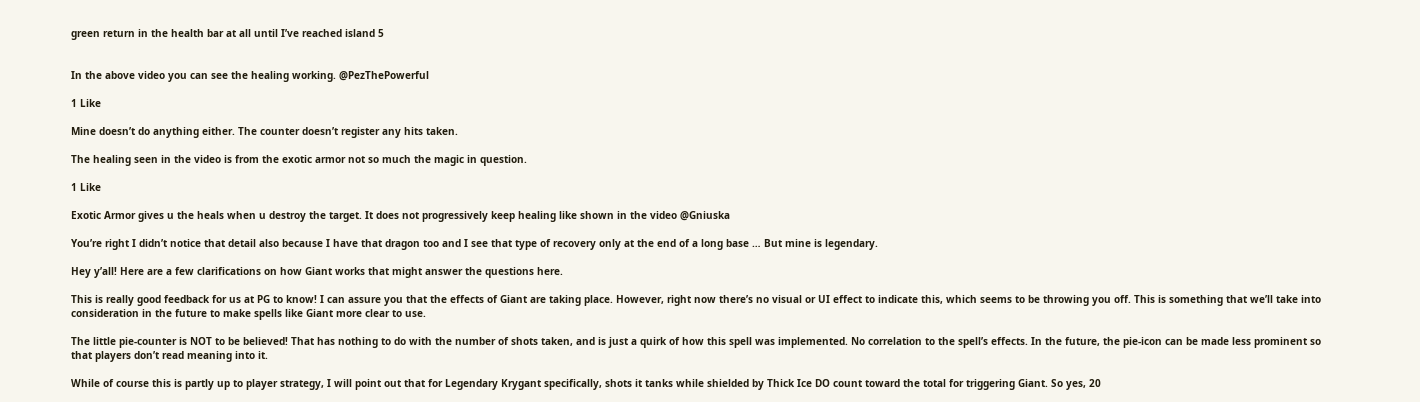green return in the health bar at all until I’ve reached island 5


In the above video you can see the healing working. @PezThePowerful

1 Like

Mine doesn’t do anything either. The counter doesn’t register any hits taken.

The healing seen in the video is from the exotic armor not so much the magic in question.

1 Like

Exotic Armor gives u the heals when u destroy the target. It does not progressively keep healing like shown in the video @Gniuska

You’re right I didn’t notice that detail also because I have that dragon too and I see that type of recovery only at the end of a long base … But mine is legendary.

Hey y’all! Here are a few clarifications on how Giant works that might answer the questions here.

This is really good feedback for us at PG to know! I can assure you that the effects of Giant are taking place. However, right now there’s no visual or UI effect to indicate this, which seems to be throwing you off. This is something that we’ll take into consideration in the future to make spells like Giant more clear to use.

The little pie-counter is NOT to be believed! That has nothing to do with the number of shots taken, and is just a quirk of how this spell was implemented. No correlation to the spell’s effects. In the future, the pie-icon can be made less prominent so that players don’t read meaning into it.

While of course this is partly up to player strategy, I will point out that for Legendary Krygant specifically, shots it tanks while shielded by Thick Ice DO count toward the total for triggering Giant. So yes, 20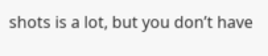shots is a lot, but you don’t have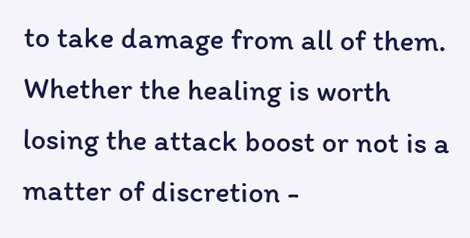to take damage from all of them. Whether the healing is worth losing the attack boost or not is a matter of discretion -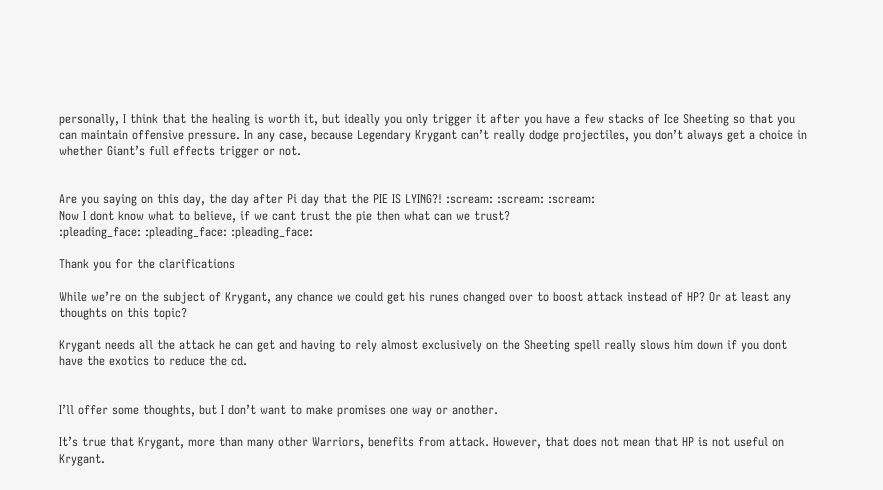personally, I think that the healing is worth it, but ideally you only trigger it after you have a few stacks of Ice Sheeting so that you can maintain offensive pressure. In any case, because Legendary Krygant can’t really dodge projectiles, you don’t always get a choice in whether Giant’s full effects trigger or not.


Are you saying on this day, the day after Pi day that the PIE IS LYING?! :scream: :scream: :scream:
Now I dont know what to believe, if we cant trust the pie then what can we trust?
:pleading_face: :pleading_face: :pleading_face:

Thank you for the clarifications

While we’re on the subject of Krygant, any chance we could get his runes changed over to boost attack instead of HP? Or at least any thoughts on this topic?

Krygant needs all the attack he can get and having to rely almost exclusively on the Sheeting spell really slows him down if you dont have the exotics to reduce the cd.


I’ll offer some thoughts, but I don’t want to make promises one way or another.

It’s true that Krygant, more than many other Warriors, benefits from attack. However, that does not mean that HP is not useful on Krygant.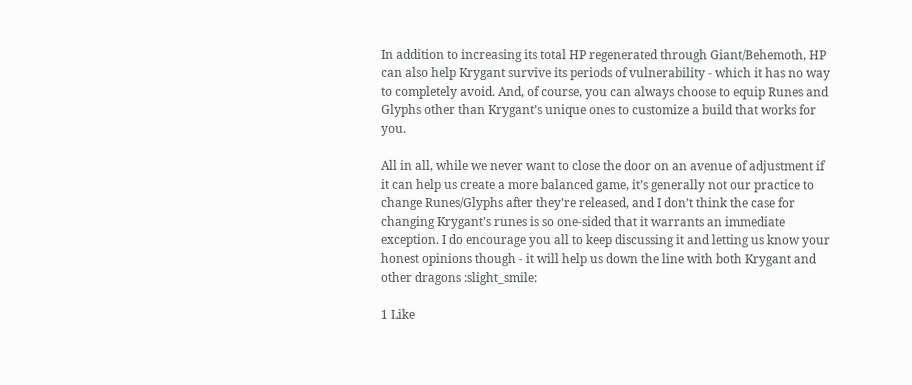In addition to increasing its total HP regenerated through Giant/Behemoth, HP can also help Krygant survive its periods of vulnerability - which it has no way to completely avoid. And, of course, you can always choose to equip Runes and Glyphs other than Krygant’s unique ones to customize a build that works for you.

All in all, while we never want to close the door on an avenue of adjustment if it can help us create a more balanced game, it’s generally not our practice to change Runes/Glyphs after they’re released, and I don’t think the case for changing Krygant’s runes is so one-sided that it warrants an immediate exception. I do encourage you all to keep discussing it and letting us know your honest opinions though - it will help us down the line with both Krygant and other dragons :slight_smile:

1 Like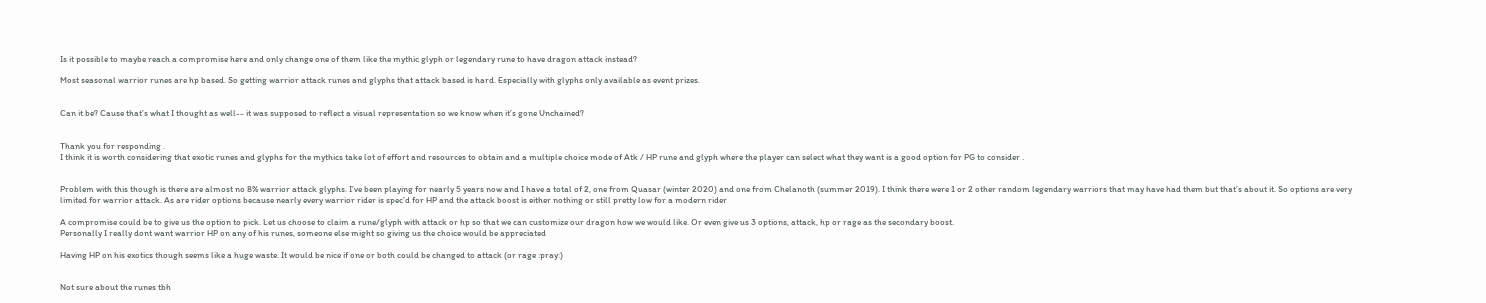Is it possible to maybe reach a compromise here and only change one of them like the mythic glyph or legendary rune to have dragon attack instead?

Most seasonal warrior runes are hp based. So getting warrior attack runes and glyphs that attack based is hard. Especially with glyphs only available as event prizes.


Can it be? Cause that’s what I thought as well-- it was supposed to reflect a visual representation so we know when it’s gone Unchained?


Thank you for responding .
I think it is worth considering that exotic runes and glyphs for the mythics take lot of effort and resources to obtain and a multiple choice mode of Atk / HP rune and glyph where the player can select what they want is a good option for PG to consider .


Problem with this though is there are almost no 8% warrior attack glyphs. I’ve been playing for nearly 5 years now and I have a total of 2, one from Quasar (winter 2020) and one from Chelanoth (summer 2019). I think there were 1 or 2 other random legendary warriors that may have had them but that’s about it. So options are very limited for warrior attack. As are rider options because nearly every warrior rider is spec’d for HP and the attack boost is either nothing or still pretty low for a modern rider

A compromise could be to give us the option to pick. Let us choose to claim a rune/glyph with attack or hp so that we can customize our dragon how we would like. Or even give us 3 options, attack, hp or rage as the secondary boost.
Personally I really dont want warrior HP on any of his runes, someone else might so giving us the choice would be appreciated

Having HP on his exotics though seems like a huge waste. It would be nice if one or both could be changed to attack (or rage :pray:)


Not sure about the runes tbh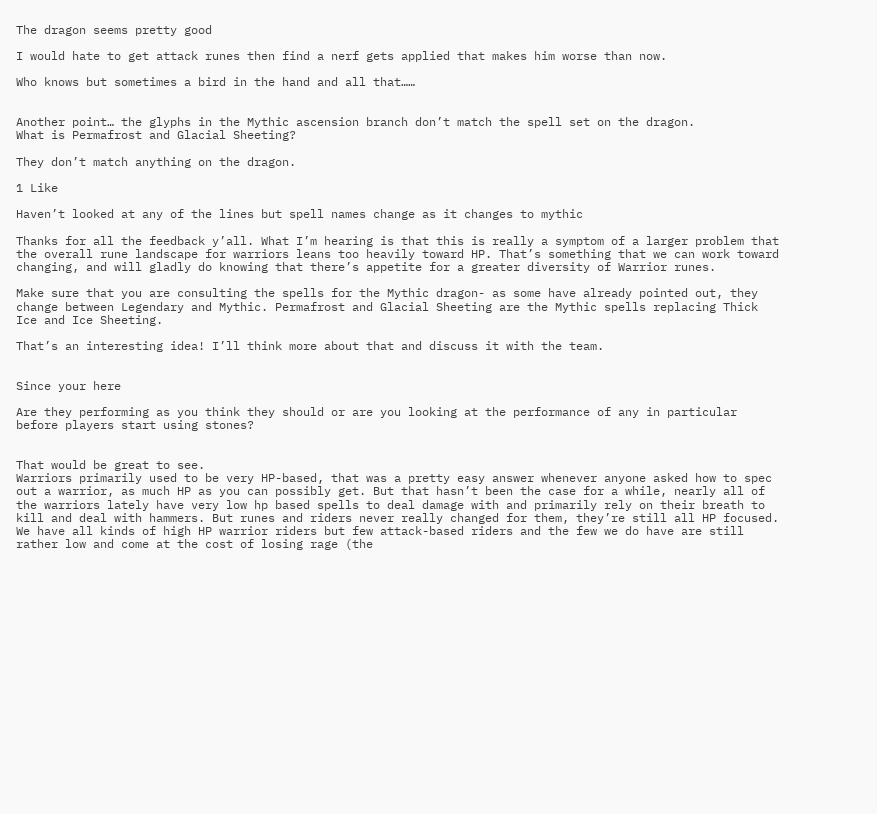The dragon seems pretty good

I would hate to get attack runes then find a nerf gets applied that makes him worse than now.

Who knows but sometimes a bird in the hand and all that……


Another point… the glyphs in the Mythic ascension branch don’t match the spell set on the dragon.
What is Permafrost and Glacial Sheeting?

They don’t match anything on the dragon.

1 Like

Haven’t looked at any of the lines but spell names change as it changes to mythic

Thanks for all the feedback y’all. What I’m hearing is that this is really a symptom of a larger problem that the overall rune landscape for warriors leans too heavily toward HP. That’s something that we can work toward changing, and will gladly do knowing that there’s appetite for a greater diversity of Warrior runes.

Make sure that you are consulting the spells for the Mythic dragon- as some have already pointed out, they change between Legendary and Mythic. Permafrost and Glacial Sheeting are the Mythic spells replacing Thick Ice and Ice Sheeting.

That’s an interesting idea! I’ll think more about that and discuss it with the team.


Since your here

Are they performing as you think they should or are you looking at the performance of any in particular before players start using stones?


That would be great to see.
Warriors primarily used to be very HP-based, that was a pretty easy answer whenever anyone asked how to spec out a warrior, as much HP as you can possibly get. But that hasn’t been the case for a while, nearly all of the warriors lately have very low hp based spells to deal damage with and primarily rely on their breath to kill and deal with hammers. But runes and riders never really changed for them, they’re still all HP focused. We have all kinds of high HP warrior riders but few attack-based riders and the few we do have are still rather low and come at the cost of losing rage (the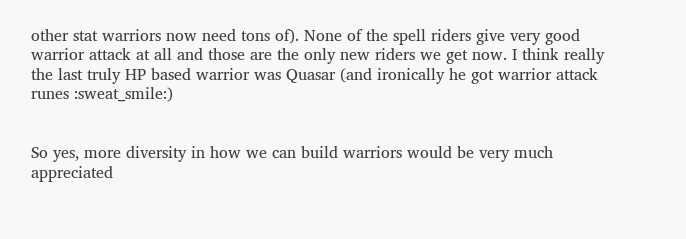other stat warriors now need tons of). None of the spell riders give very good warrior attack at all and those are the only new riders we get now. I think really the last truly HP based warrior was Quasar (and ironically he got warrior attack runes :sweat_smile:)


So yes, more diversity in how we can build warriors would be very much appreciated